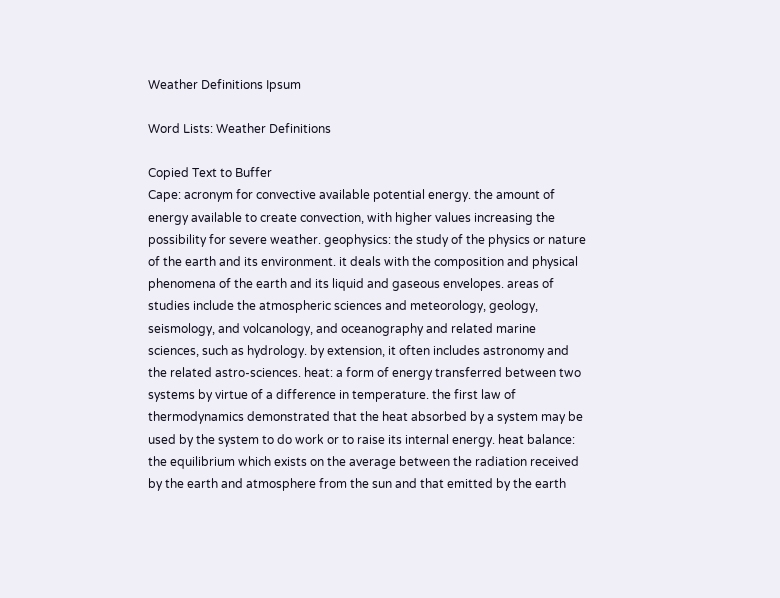Weather Definitions Ipsum

Word Lists: Weather Definitions

Copied Text to Buffer
Cape: acronym for convective available potential energy. the amount of energy available to create convection, with higher values increasing the possibility for severe weather. geophysics: the study of the physics or nature of the earth and its environment. it deals with the composition and physical phenomena of the earth and its liquid and gaseous envelopes. areas of studies include the atmospheric sciences and meteorology, geology, seismology, and volcanology, and oceanography and related marine sciences, such as hydrology. by extension, it often includes astronomy and the related astro-sciences. heat: a form of energy transferred between two systems by virtue of a difference in temperature. the first law of thermodynamics demonstrated that the heat absorbed by a system may be used by the system to do work or to raise its internal energy. heat balance: the equilibrium which exists on the average between the radiation received by the earth and atmosphere from the sun and that emitted by the earth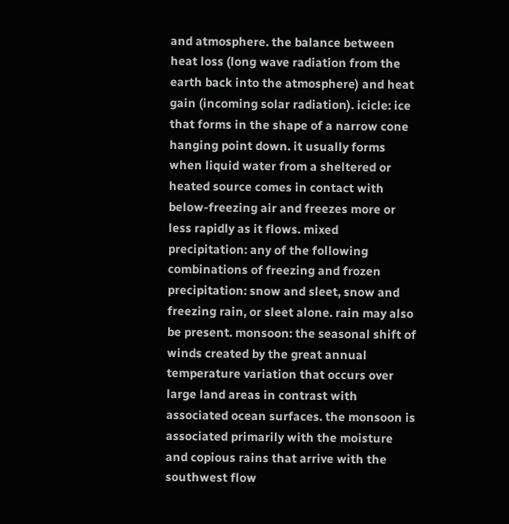and atmosphere. the balance between heat loss (long wave radiation from the earth back into the atmosphere) and heat gain (incoming solar radiation). icicle: ice that forms in the shape of a narrow cone hanging point down. it usually forms when liquid water from a sheltered or heated source comes in contact with below-freezing air and freezes more or less rapidly as it flows. mixed precipitation: any of the following combinations of freezing and frozen precipitation: snow and sleet, snow and freezing rain, or sleet alone. rain may also be present. monsoon: the seasonal shift of winds created by the great annual temperature variation that occurs over large land areas in contrast with associated ocean surfaces. the monsoon is associated primarily with the moisture and copious rains that arrive with the southwest flow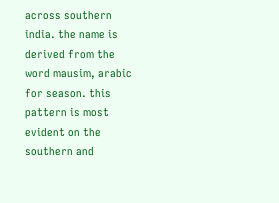across southern india. the name is derived from the word mausim, arabic for season. this pattern is most evident on the southern and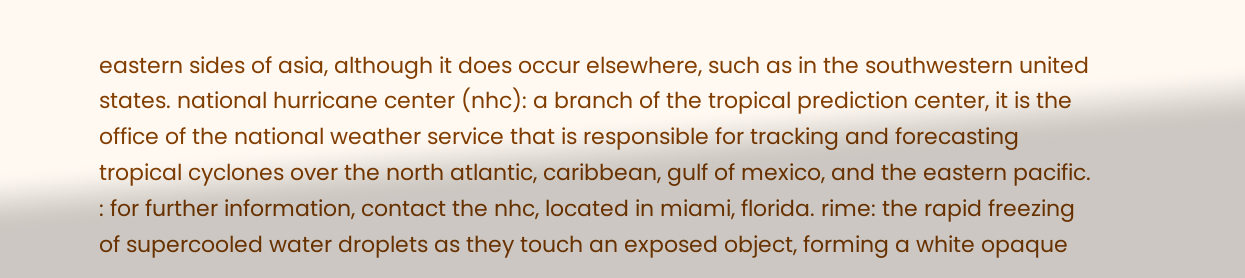eastern sides of asia, although it does occur elsewhere, such as in the southwestern united states. national hurricane center (nhc): a branch of the tropical prediction center, it is the office of the national weather service that is responsible for tracking and forecasting tropical cyclones over the north atlantic, caribbean, gulf of mexico, and the eastern pacific. : for further information, contact the nhc, located in miami, florida. rime: the rapid freezing of supercooled water droplets as they touch an exposed object, forming a white opaque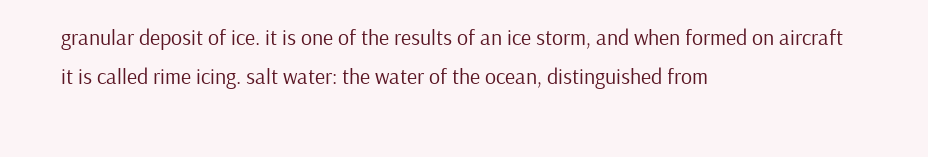granular deposit of ice. it is one of the results of an ice storm, and when formed on aircraft it is called rime icing. salt water: the water of the ocean, distinguished from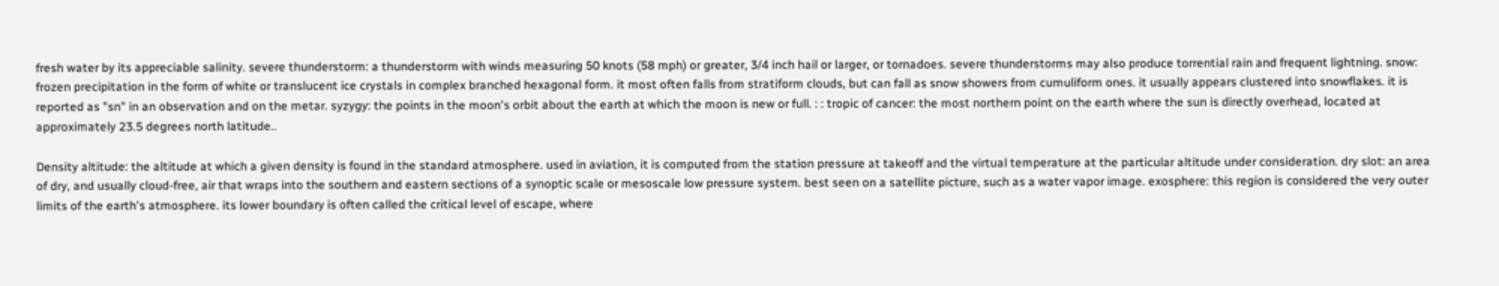fresh water by its appreciable salinity. severe thunderstorm: a thunderstorm with winds measuring 50 knots (58 mph) or greater, 3/4 inch hail or larger, or tornadoes. severe thunderstorms may also produce torrential rain and frequent lightning. snow: frozen precipitation in the form of white or translucent ice crystals in complex branched hexagonal form. it most often falls from stratiform clouds, but can fall as snow showers from cumuliform ones. it usually appears clustered into snowflakes. it is reported as "sn" in an observation and on the metar. syzygy: the points in the moon's orbit about the earth at which the moon is new or full. : : tropic of cancer: the most northern point on the earth where the sun is directly overhead, located at approximately 23.5 degrees north latitude..

Density altitude: the altitude at which a given density is found in the standard atmosphere. used in aviation, it is computed from the station pressure at takeoff and the virtual temperature at the particular altitude under consideration. dry slot: an area of dry, and usually cloud-free, air that wraps into the southern and eastern sections of a synoptic scale or mesoscale low pressure system. best seen on a satellite picture, such as a water vapor image. exosphere: this region is considered the very outer limits of the earth's atmosphere. its lower boundary is often called the critical level of escape, where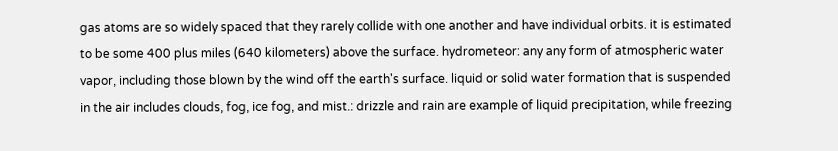gas atoms are so widely spaced that they rarely collide with one another and have individual orbits. it is estimated to be some 400 plus miles (640 kilometers) above the surface. hydrometeor: any any form of atmospheric water vapor, including those blown by the wind off the earth's surface. liquid or solid water formation that is suspended in the air includes clouds, fog, ice fog, and mist.: drizzle and rain are example of liquid precipitation, while freezing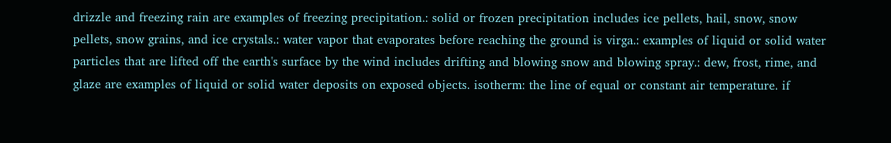drizzle and freezing rain are examples of freezing precipitation.: solid or frozen precipitation includes ice pellets, hail, snow, snow pellets, snow grains, and ice crystals.: water vapor that evaporates before reaching the ground is virga.: examples of liquid or solid water particles that are lifted off the earth's surface by the wind includes drifting and blowing snow and blowing spray.: dew, frost, rime, and glaze are examples of liquid or solid water deposits on exposed objects. isotherm: the line of equal or constant air temperature. if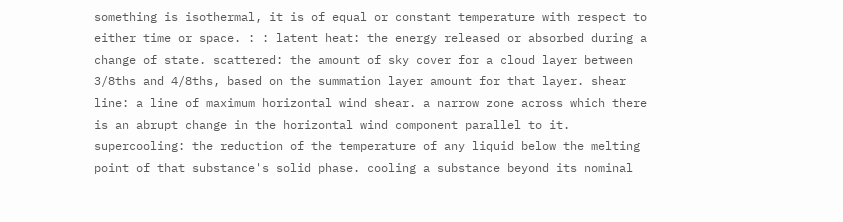something is isothermal, it is of equal or constant temperature with respect to either time or space. : : latent heat: the energy released or absorbed during a change of state. scattered: the amount of sky cover for a cloud layer between 3/8ths and 4/8ths, based on the summation layer amount for that layer. shear line: a line of maximum horizontal wind shear. a narrow zone across which there is an abrupt change in the horizontal wind component parallel to it. supercooling: the reduction of the temperature of any liquid below the melting point of that substance's solid phase. cooling a substance beyond its nominal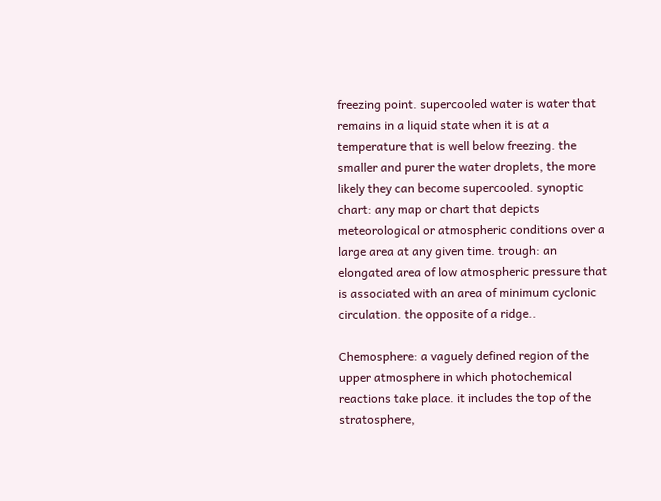freezing point. supercooled water is water that remains in a liquid state when it is at a temperature that is well below freezing. the smaller and purer the water droplets, the more likely they can become supercooled. synoptic chart: any map or chart that depicts meteorological or atmospheric conditions over a large area at any given time. trough: an elongated area of low atmospheric pressure that is associated with an area of minimum cyclonic circulation. the opposite of a ridge..

Chemosphere: a vaguely defined region of the upper atmosphere in which photochemical reactions take place. it includes the top of the stratosphere,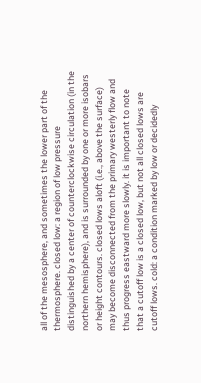all of the mesosphere, and sometimes the lower part of the thermosphere. closed low: a region of low pressure distinguished by a center of counterclockwise circulation (in the northern hemisphere), and is surrounded by one or more isobars or height contours. closed lows aloft (i.e., above the surface) may become disconnected from the primary westerly flow and thus progress eastward more slowly. it is important to note that a cutoff low is a closed low, but not all closed lows are cutoff lows. cold: a condition marked by low or decidedly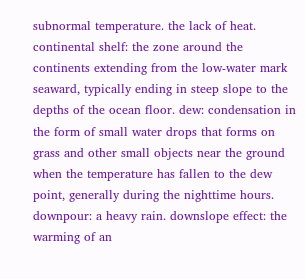subnormal temperature. the lack of heat. continental shelf: the zone around the continents extending from the low-water mark seaward, typically ending in steep slope to the depths of the ocean floor. dew: condensation in the form of small water drops that forms on grass and other small objects near the ground when the temperature has fallen to the dew point, generally during the nighttime hours. downpour: a heavy rain. downslope effect: the warming of an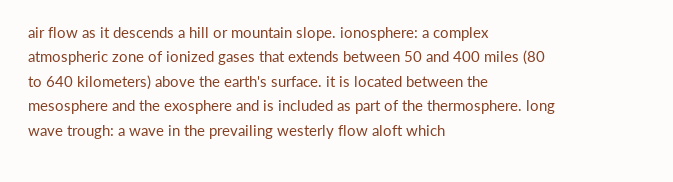air flow as it descends a hill or mountain slope. ionosphere: a complex atmospheric zone of ionized gases that extends between 50 and 400 miles (80 to 640 kilometers) above the earth's surface. it is located between the mesosphere and the exosphere and is included as part of the thermosphere. long wave trough: a wave in the prevailing westerly flow aloft which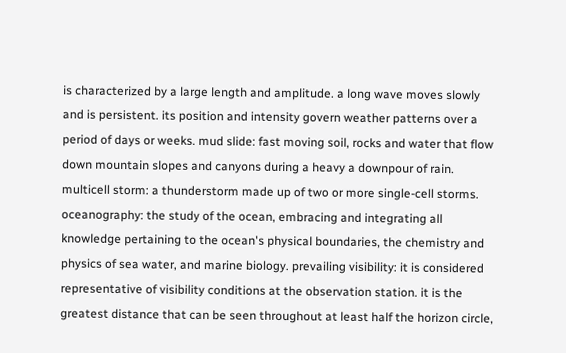is characterized by a large length and amplitude. a long wave moves slowly and is persistent. its position and intensity govern weather patterns over a period of days or weeks. mud slide: fast moving soil, rocks and water that flow down mountain slopes and canyons during a heavy a downpour of rain. multicell storm: a thunderstorm made up of two or more single-cell storms. oceanography: the study of the ocean, embracing and integrating all knowledge pertaining to the ocean's physical boundaries, the chemistry and physics of sea water, and marine biology. prevailing visibility: it is considered representative of visibility conditions at the observation station. it is the greatest distance that can be seen throughout at least half the horizon circle,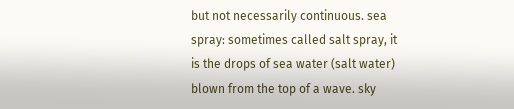but not necessarily continuous. sea spray: sometimes called salt spray, it is the drops of sea water (salt water) blown from the top of a wave. sky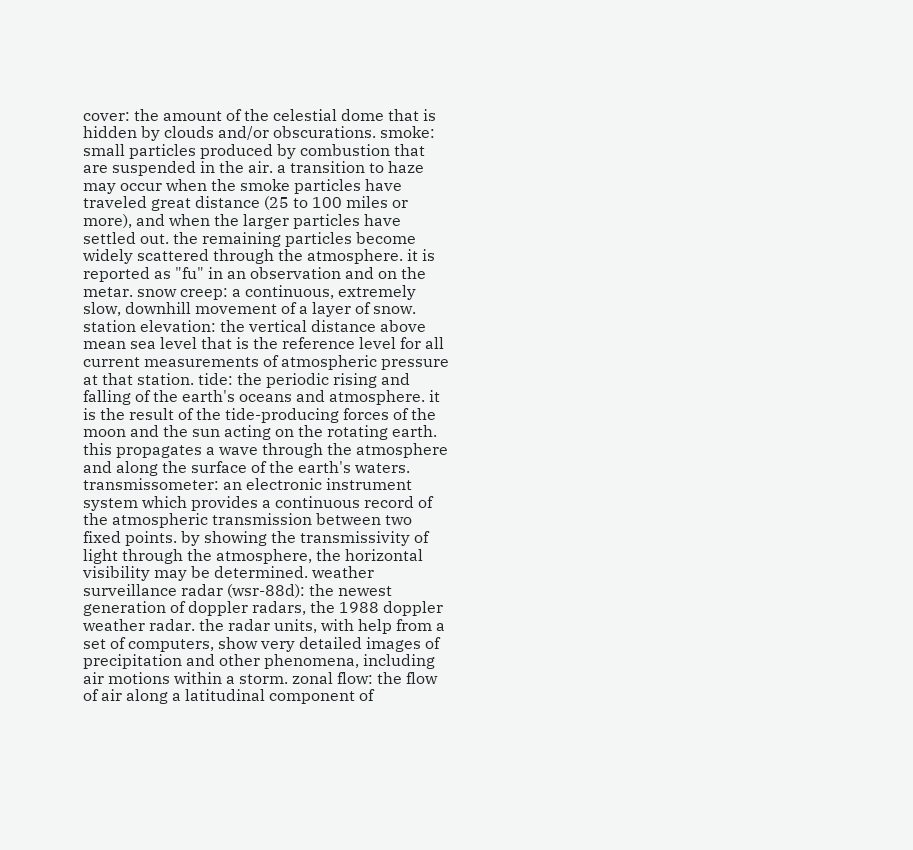cover: the amount of the celestial dome that is hidden by clouds and/or obscurations. smoke: small particles produced by combustion that are suspended in the air. a transition to haze may occur when the smoke particles have traveled great distance (25 to 100 miles or more), and when the larger particles have settled out. the remaining particles become widely scattered through the atmosphere. it is reported as "fu" in an observation and on the metar. snow creep: a continuous, extremely slow, downhill movement of a layer of snow. station elevation: the vertical distance above mean sea level that is the reference level for all current measurements of atmospheric pressure at that station. tide: the periodic rising and falling of the earth's oceans and atmosphere. it is the result of the tide-producing forces of the moon and the sun acting on the rotating earth. this propagates a wave through the atmosphere and along the surface of the earth's waters. transmissometer: an electronic instrument system which provides a continuous record of the atmospheric transmission between two fixed points. by showing the transmissivity of light through the atmosphere, the horizontal visibility may be determined. weather surveillance radar (wsr-88d): the newest generation of doppler radars, the 1988 doppler weather radar. the radar units, with help from a set of computers, show very detailed images of precipitation and other phenomena, including air motions within a storm. zonal flow: the flow of air along a latitudinal component of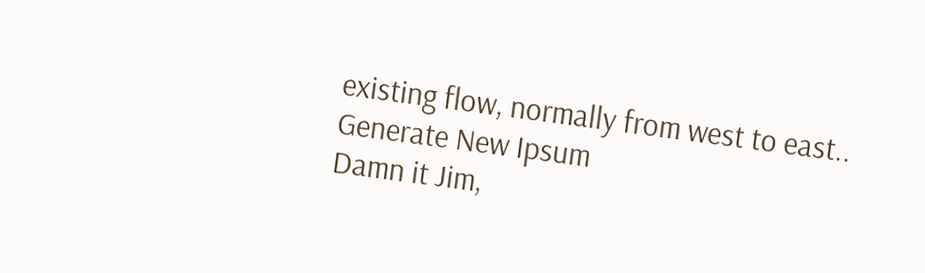existing flow, normally from west to east..
Generate New Ipsum
Damn it Jim,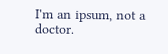I'm an ipsum, not a doctor.